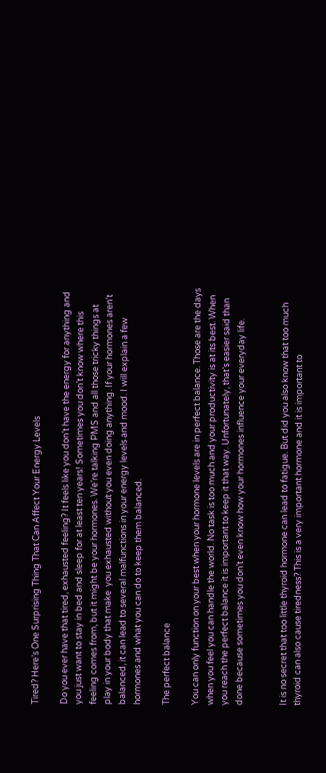Tired? Here’s One Surprising Thing That Can Affect Your Energy Levels

Do you ever have that tired, exhausted feeling? It feels like you don’t have the energy for anything and you just want to stay in bed and sleep for at least ten years! Sometimes you don’t know where this feeling comes from, but it might be your hormones. We’re talking PMS and all those tricky things at play in your body that make  you exhausted without you even doing anything. If your hormones aren’t balanced, it can lead to several malfunctions in your energy levels and mood. I will explain a few hormones and what you can do to keep them balanced.

The perfect balance

You can only function on your best when your hormone levels are in perfect balance. Those are the days when you feel you can handle the world. No task is too much and your productivity is at its best. When you reach the perfect balance it is important to keep it that way. Unfortunately, that’s easier said than done because sometimes you don’t even know how your hormones influence your everyday life.


It is no secret that too little thyroid hormone can lead to fatigue. But did you also know that too much thyroid can also cause tiredness? This is a very important hormone and it is important to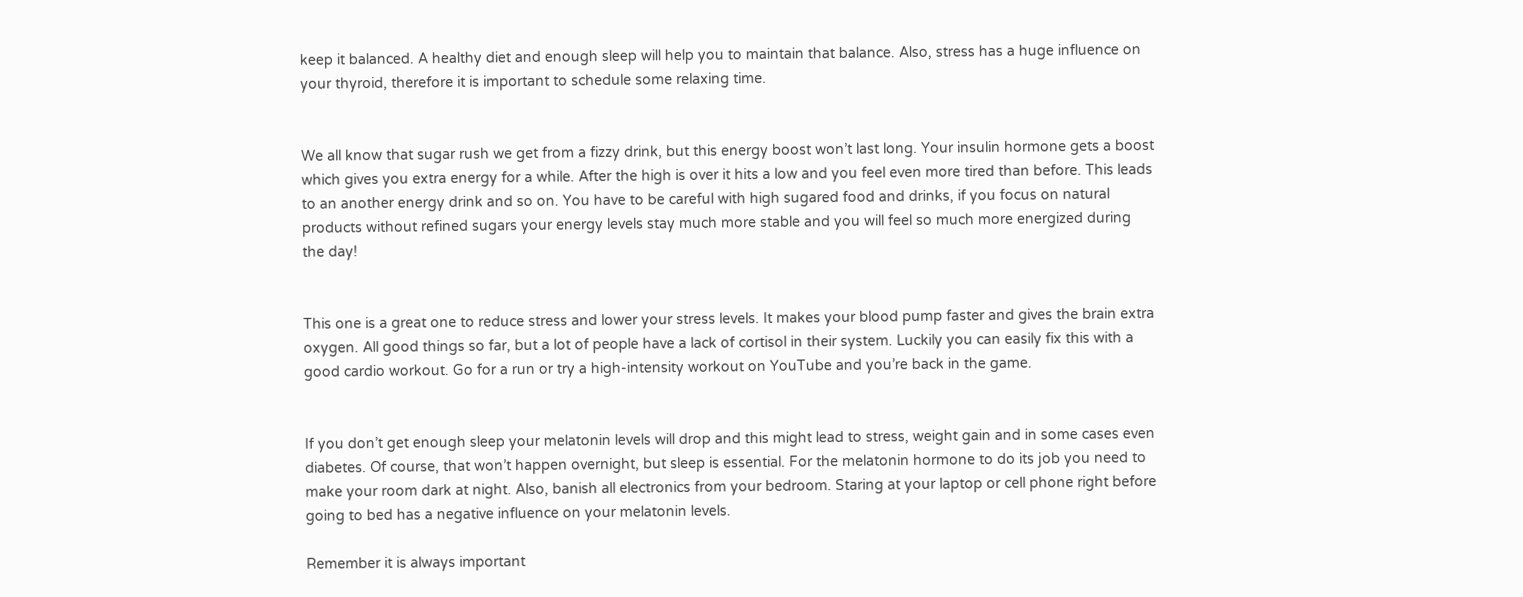keep it balanced. A healthy diet and enough sleep will help you to maintain that balance. Also, stress has a huge influence on your thyroid, therefore it is important to schedule some relaxing time.


We all know that sugar rush we get from a fizzy drink, but this energy boost won’t last long. Your insulin hormone gets a boost which gives you extra energy for a while. After the high is over it hits a low and you feel even more tired than before. This leads to an another energy drink and so on. You have to be careful with high sugared food and drinks, if you focus on natural products without refined sugars your energy levels stay much more stable and you will feel so much more energized during the day!


This one is a great one to reduce stress and lower your stress levels. It makes your blood pump faster and gives the brain extra oxygen. All good things so far, but a lot of people have a lack of cortisol in their system. Luckily you can easily fix this with a good cardio workout. Go for a run or try a high-intensity workout on YouTube and you’re back in the game.


If you don’t get enough sleep your melatonin levels will drop and this might lead to stress, weight gain and in some cases even diabetes. Of course, that won’t happen overnight, but sleep is essential. For the melatonin hormone to do its job you need to make your room dark at night. Also, banish all electronics from your bedroom. Staring at your laptop or cell phone right before going to bed has a negative influence on your melatonin levels.

Remember it is always important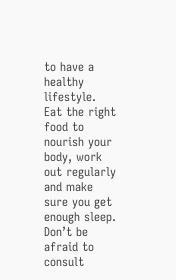to have a healthy lifestyle. Eat the right food to nourish your body, work out regularly and make sure you get enough sleep. Don’t be afraid to consult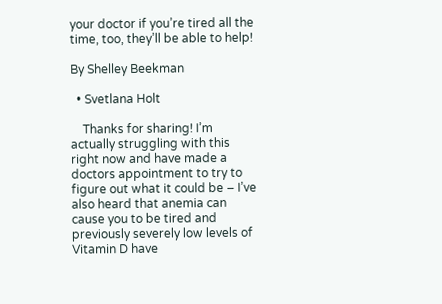your doctor if you’re tired all the time, too, they’ll be able to help!

By Shelley Beekman

  • Svetlana Holt

    Thanks for sharing! I’m actually struggling with this right now and have made a doctors appointment to try to figure out what it could be – I’ve also heard that anemia can cause you to be tired and previously severely low levels of Vitamin D have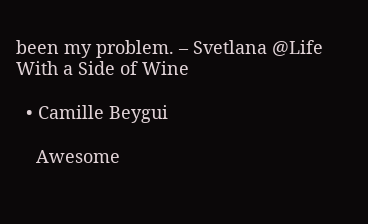been my problem. – Svetlana @Life With a Side of Wine

  • Camille Beygui

    Awesome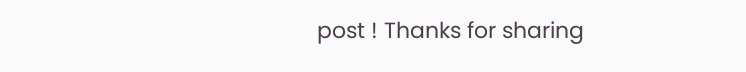post ! Thanks for sharing